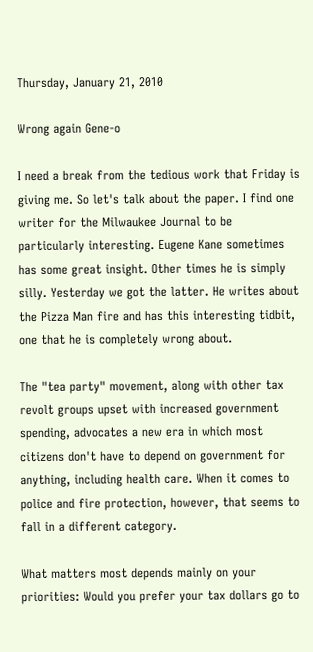Thursday, January 21, 2010

Wrong again Gene-o

I need a break from the tedious work that Friday is giving me. So let's talk about the paper. I find one writer for the Milwaukee Journal to be particularly interesting. Eugene Kane sometimes has some great insight. Other times he is simply silly. Yesterday we got the latter. He writes about the Pizza Man fire and has this interesting tidbit, one that he is completely wrong about.

The "tea party" movement, along with other tax revolt groups upset with increased government spending, advocates a new era in which most citizens don't have to depend on government for anything, including health care. When it comes to police and fire protection, however, that seems to fall in a different category.

What matters most depends mainly on your priorities: Would you prefer your tax dollars go to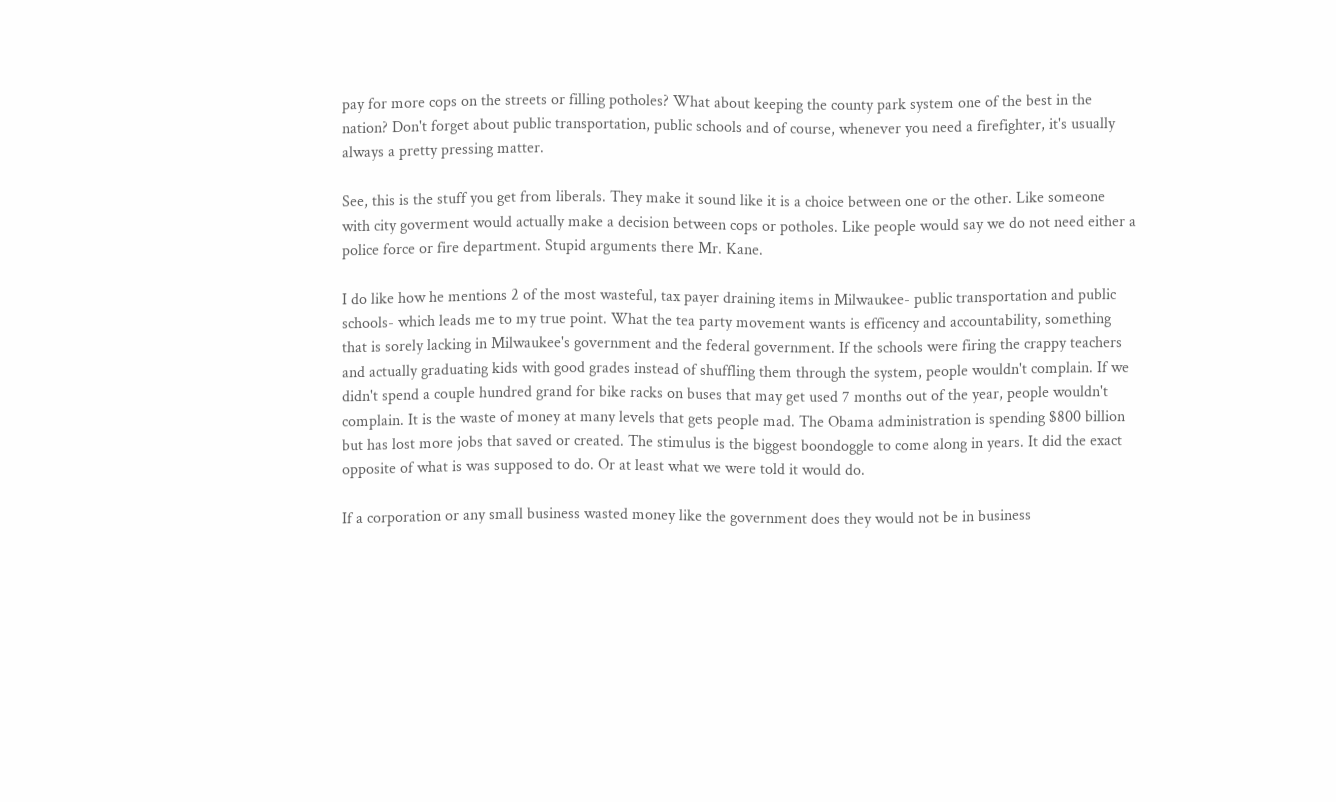pay for more cops on the streets or filling potholes? What about keeping the county park system one of the best in the nation? Don't forget about public transportation, public schools and of course, whenever you need a firefighter, it's usually always a pretty pressing matter.

See, this is the stuff you get from liberals. They make it sound like it is a choice between one or the other. Like someone with city goverment would actually make a decision between cops or potholes. Like people would say we do not need either a police force or fire department. Stupid arguments there Mr. Kane.

I do like how he mentions 2 of the most wasteful, tax payer draining items in Milwaukee- public transportation and public schools- which leads me to my true point. What the tea party movement wants is efficency and accountability, something that is sorely lacking in Milwaukee's government and the federal government. If the schools were firing the crappy teachers and actually graduating kids with good grades instead of shuffling them through the system, people wouldn't complain. If we didn't spend a couple hundred grand for bike racks on buses that may get used 7 months out of the year, people wouldn't complain. It is the waste of money at many levels that gets people mad. The Obama administration is spending $800 billion but has lost more jobs that saved or created. The stimulus is the biggest boondoggle to come along in years. It did the exact opposite of what is was supposed to do. Or at least what we were told it would do.

If a corporation or any small business wasted money like the government does they would not be in business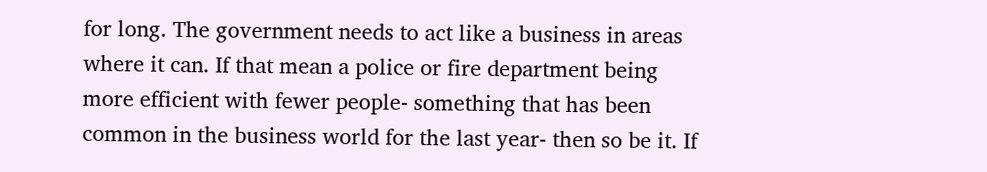for long. The government needs to act like a business in areas where it can. If that mean a police or fire department being more efficient with fewer people- something that has been common in the business world for the last year- then so be it. If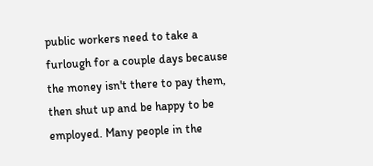public workers need to take a furlough for a couple days because the money isn't there to pay them, then shut up and be happy to be employed. Many people in the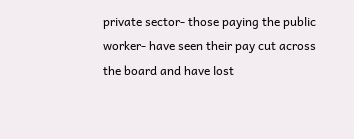private sector- those paying the public worker- have seen their pay cut across the board and have lost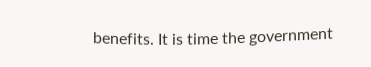benefits. It is time the government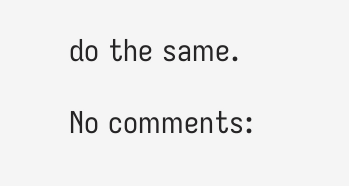do the same.

No comments: